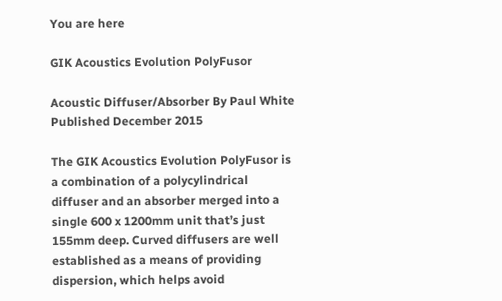You are here

GIK Acoustics Evolution PolyFusor

Acoustic Diffuser/Absorber By Paul White
Published December 2015

The GIK Acoustics Evolution PolyFusor is a combination of a polycylindrical diffuser and an absorber merged into a single 600 x 1200mm unit that’s just 155mm deep. Curved diffusers are well established as a means of providing dispersion, which helps avoid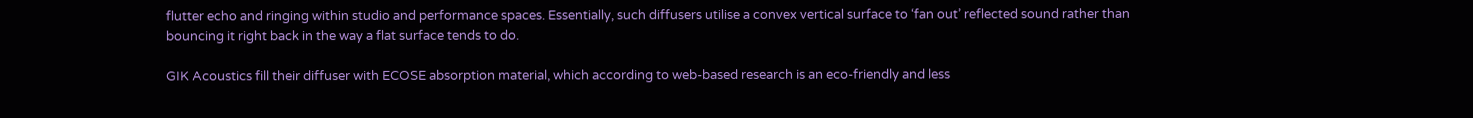flutter echo and ringing within studio and performance spaces. Essentially, such diffusers utilise a convex vertical surface to ‘fan out’ reflected sound rather than bouncing it right back in the way a flat surface tends to do.

GIK Acoustics fill their diffuser with ECOSE absorption material, which according to web-based research is an eco-friendly and less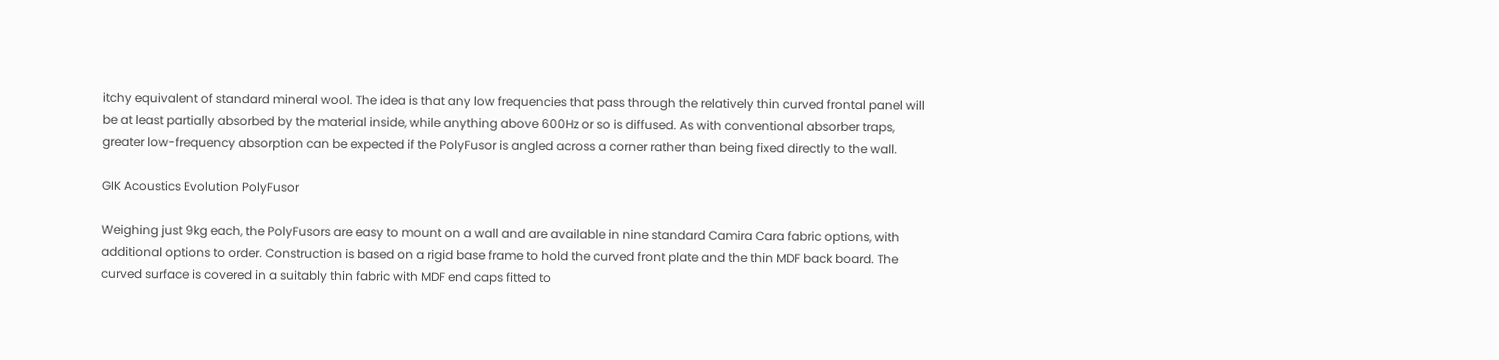itchy equivalent of standard mineral wool. The idea is that any low frequencies that pass through the relatively thin curved frontal panel will be at least partially absorbed by the material inside, while anything above 600Hz or so is diffused. As with conventional absorber traps, greater low-frequency absorption can be expected if the PolyFusor is angled across a corner rather than being fixed directly to the wall.

GIK Acoustics Evolution PolyFusor

Weighing just 9kg each, the PolyFusors are easy to mount on a wall and are available in nine standard Camira Cara fabric options, with additional options to order. Construction is based on a rigid base frame to hold the curved front plate and the thin MDF back board. The curved surface is covered in a suitably thin fabric with MDF end caps fitted to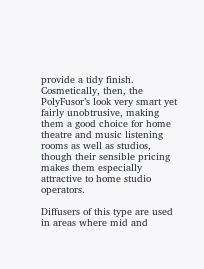provide a tidy finish. Cosmetically, then, the PolyFusor’s look very smart yet fairly unobtrusive, making them a good choice for home theatre and music listening rooms as well as studios, though their sensible pricing makes them especially attractive to home studio operators.

Diffusers of this type are used in areas where mid and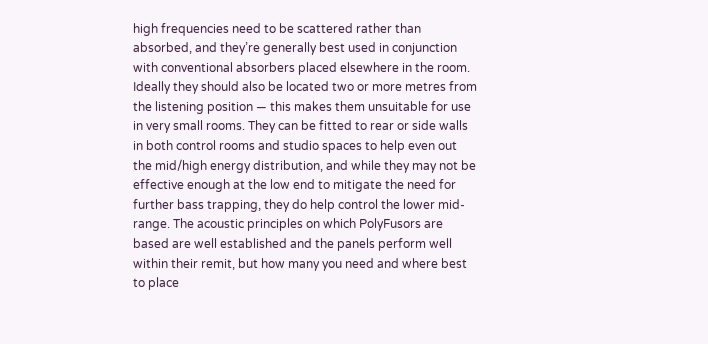high frequencies need to be scattered rather than absorbed, and they’re generally best used in conjunction with conventional absorbers placed elsewhere in the room. Ideally they should also be located two or more metres from the listening position — this makes them unsuitable for use in very small rooms. They can be fitted to rear or side walls in both control rooms and studio spaces to help even out the mid/high energy distribution, and while they may not be effective enough at the low end to mitigate the need for further bass trapping, they do help control the lower mid-range. The acoustic principles on which PolyFusors are based are well established and the panels perform well within their remit, but how many you need and where best to place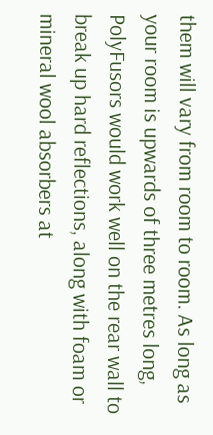them will vary from room to room. As long as your room is upwards of three metres long, PolyFusors would work well on the rear wall to break up hard reflections, along with foam or mineral wool absorbers at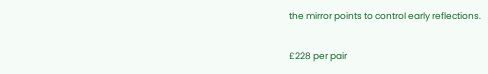the mirror points to control early reflections.

£228 per pair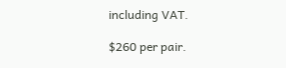including VAT.

$260 per pair.